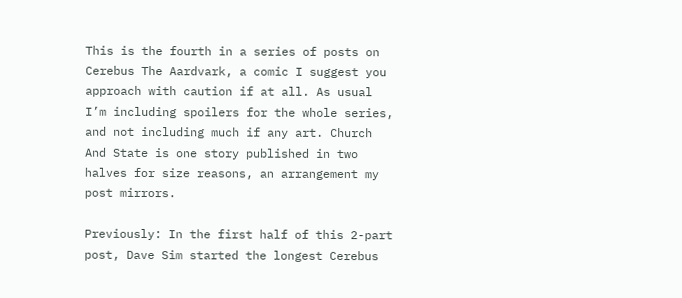This is the fourth in a series of posts on Cerebus The Aardvark, a comic I suggest you approach with caution if at all. As usual I’m including spoilers for the whole series, and not including much if any art. Church And State is one story published in two halves for size reasons, an arrangement my post mirrors.

Previously: In the first half of this 2-part post, Dave Sim started the longest Cerebus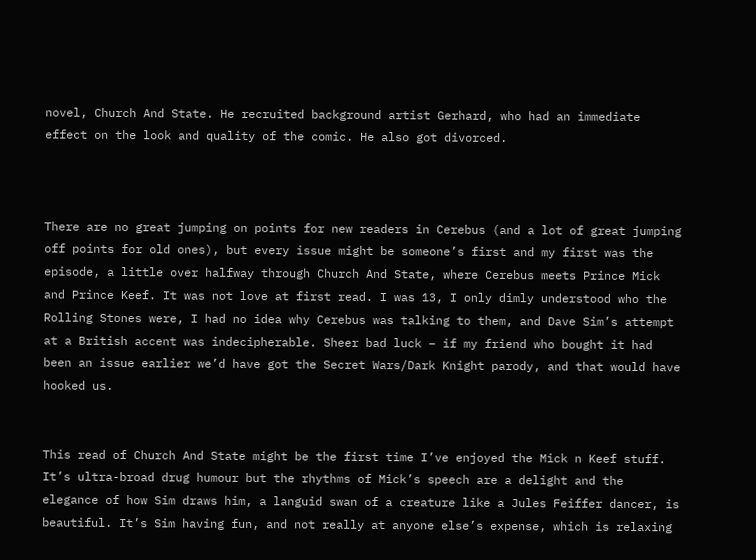novel, Church And State. He recruited background artist Gerhard, who had an immediate effect on the look and quality of the comic. He also got divorced.



There are no great jumping on points for new readers in Cerebus (and a lot of great jumping off points for old ones), but every issue might be someone’s first and my first was the episode, a little over halfway through Church And State, where Cerebus meets Prince Mick and Prince Keef. It was not love at first read. I was 13, I only dimly understood who the Rolling Stones were, I had no idea why Cerebus was talking to them, and Dave Sim’s attempt at a British accent was indecipherable. Sheer bad luck – if my friend who bought it had been an issue earlier we’d have got the Secret Wars/Dark Knight parody, and that would have hooked us.


This read of Church And State might be the first time I’ve enjoyed the Mick n Keef stuff. It’s ultra-broad drug humour but the rhythms of Mick’s speech are a delight and the elegance of how Sim draws him, a languid swan of a creature like a Jules Feiffer dancer, is beautiful. It’s Sim having fun, and not really at anyone else’s expense, which is relaxing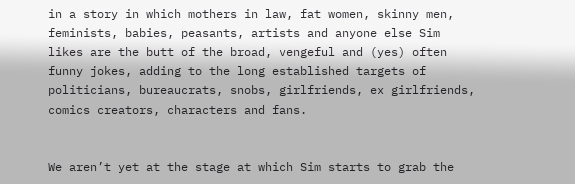in a story in which mothers in law, fat women, skinny men, feminists, babies, peasants, artists and anyone else Sim likes are the butt of the broad, vengeful and (yes) often funny jokes, adding to the long established targets of politicians, bureaucrats, snobs, girlfriends, ex girlfriends, comics creators, characters and fans.


We aren’t yet at the stage at which Sim starts to grab the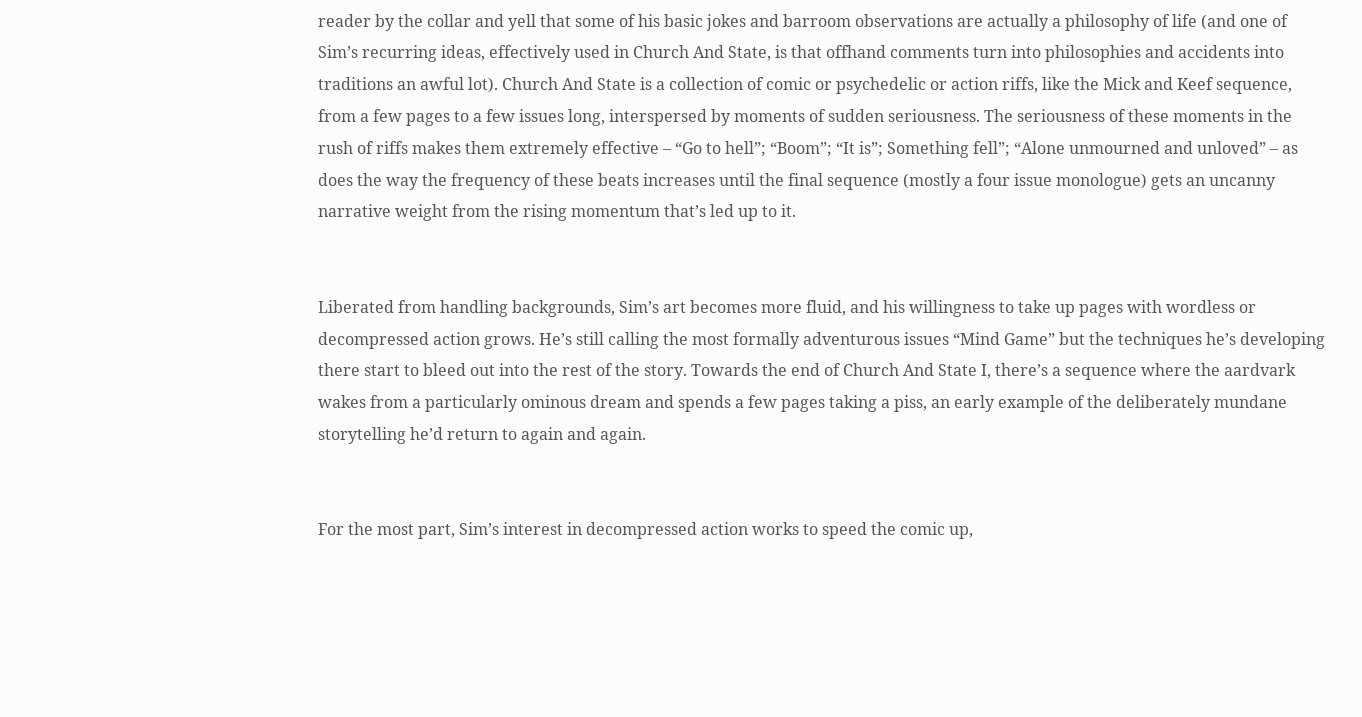reader by the collar and yell that some of his basic jokes and barroom observations are actually a philosophy of life (and one of Sim’s recurring ideas, effectively used in Church And State, is that offhand comments turn into philosophies and accidents into traditions an awful lot). Church And State is a collection of comic or psychedelic or action riffs, like the Mick and Keef sequence, from a few pages to a few issues long, interspersed by moments of sudden seriousness. The seriousness of these moments in the rush of riffs makes them extremely effective – “Go to hell”; “Boom”; “It is”; Something fell”; “Alone unmourned and unloved” – as does the way the frequency of these beats increases until the final sequence (mostly a four issue monologue) gets an uncanny narrative weight from the rising momentum that’s led up to it.


Liberated from handling backgrounds, Sim’s art becomes more fluid, and his willingness to take up pages with wordless or decompressed action grows. He’s still calling the most formally adventurous issues “Mind Game” but the techniques he’s developing there start to bleed out into the rest of the story. Towards the end of Church And State I, there’s a sequence where the aardvark wakes from a particularly ominous dream and spends a few pages taking a piss, an early example of the deliberately mundane storytelling he’d return to again and again.


For the most part, Sim’s interest in decompressed action works to speed the comic up,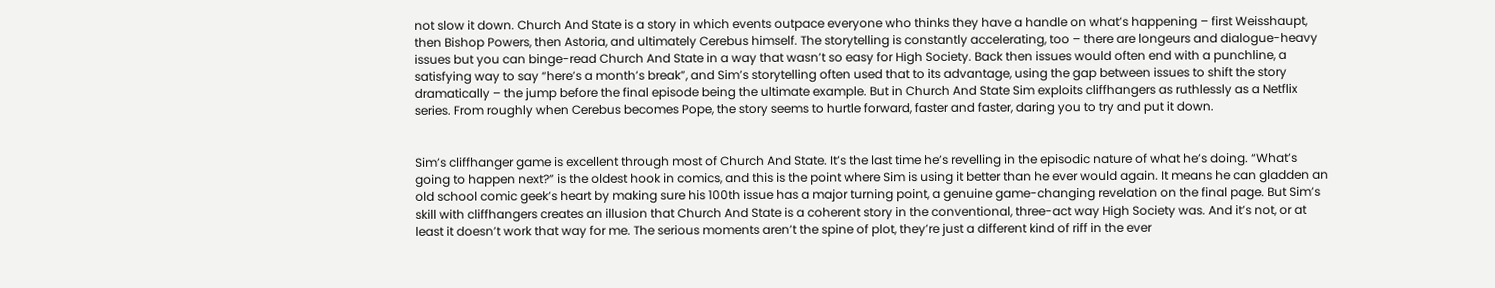not slow it down. Church And State is a story in which events outpace everyone who thinks they have a handle on what’s happening – first Weisshaupt, then Bishop Powers, then Astoria, and ultimately Cerebus himself. The storytelling is constantly accelerating, too – there are longeurs and dialogue-heavy issues but you can binge-read Church And State in a way that wasn’t so easy for High Society. Back then issues would often end with a punchline, a satisfying way to say “here’s a month’s break”, and Sim’s storytelling often used that to its advantage, using the gap between issues to shift the story dramatically – the jump before the final episode being the ultimate example. But in Church And State Sim exploits cliffhangers as ruthlessly as a Netflix series. From roughly when Cerebus becomes Pope, the story seems to hurtle forward, faster and faster, daring you to try and put it down.


Sim’s cliffhanger game is excellent through most of Church And State. It’s the last time he’s revelling in the episodic nature of what he’s doing. “What’s going to happen next?” is the oldest hook in comics, and this is the point where Sim is using it better than he ever would again. It means he can gladden an old school comic geek’s heart by making sure his 100th issue has a major turning point, a genuine game-changing revelation on the final page. But Sim’s skill with cliffhangers creates an illusion that Church And State is a coherent story in the conventional, three-act way High Society was. And it’s not, or at least it doesn’t work that way for me. The serious moments aren’t the spine of plot, they’re just a different kind of riff in the ever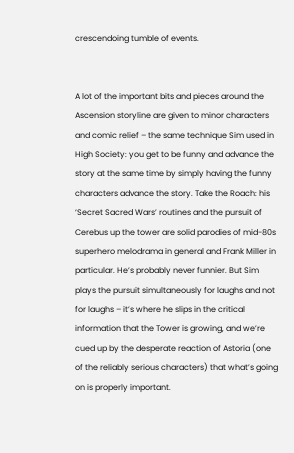crescendoing tumble of events.


A lot of the important bits and pieces around the Ascension storyline are given to minor characters and comic relief – the same technique Sim used in High Society: you get to be funny and advance the story at the same time by simply having the funny characters advance the story. Take the Roach: his ‘Secret Sacred Wars’ routines and the pursuit of Cerebus up the tower are solid parodies of mid-80s superhero melodrama in general and Frank Miller in particular. He’s probably never funnier. But Sim plays the pursuit simultaneously for laughs and not for laughs – it’s where he slips in the critical information that the Tower is growing, and we’re cued up by the desperate reaction of Astoria (one of the reliably serious characters) that what’s going on is properly important.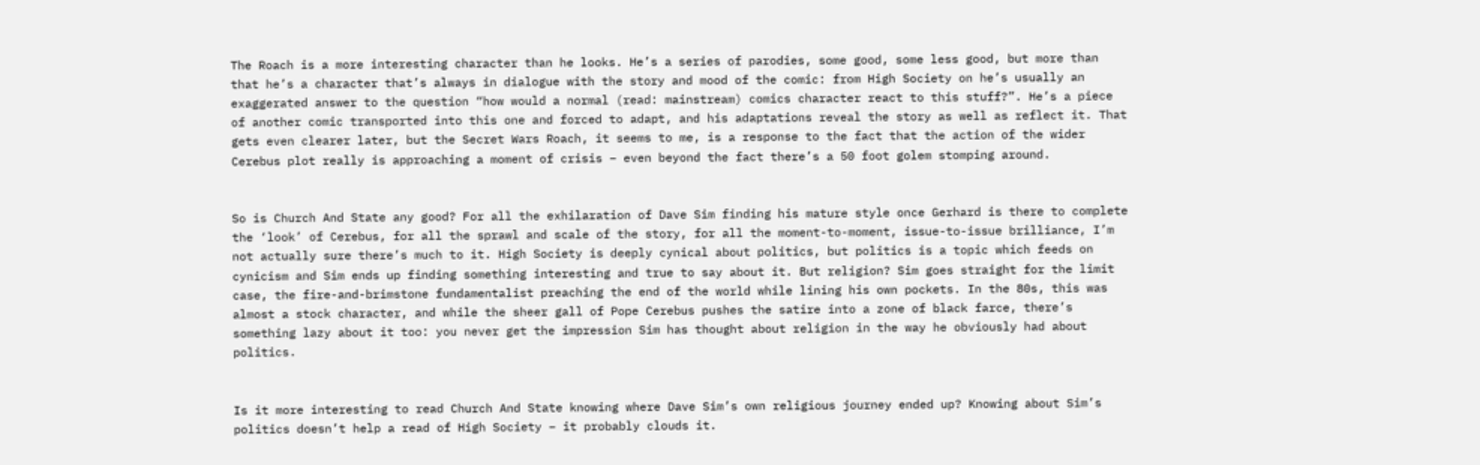The Roach is a more interesting character than he looks. He’s a series of parodies, some good, some less good, but more than that he’s a character that’s always in dialogue with the story and mood of the comic: from High Society on he’s usually an exaggerated answer to the question “how would a normal (read: mainstream) comics character react to this stuff?”. He’s a piece of another comic transported into this one and forced to adapt, and his adaptations reveal the story as well as reflect it. That gets even clearer later, but the Secret Wars Roach, it seems to me, is a response to the fact that the action of the wider Cerebus plot really is approaching a moment of crisis – even beyond the fact there’s a 50 foot golem stomping around.


So is Church And State any good? For all the exhilaration of Dave Sim finding his mature style once Gerhard is there to complete the ‘look’ of Cerebus, for all the sprawl and scale of the story, for all the moment-to-moment, issue-to-issue brilliance, I’m not actually sure there’s much to it. High Society is deeply cynical about politics, but politics is a topic which feeds on cynicism and Sim ends up finding something interesting and true to say about it. But religion? Sim goes straight for the limit case, the fire-and-brimstone fundamentalist preaching the end of the world while lining his own pockets. In the 80s, this was almost a stock character, and while the sheer gall of Pope Cerebus pushes the satire into a zone of black farce, there’s something lazy about it too: you never get the impression Sim has thought about religion in the way he obviously had about politics.


Is it more interesting to read Church And State knowing where Dave Sim’s own religious journey ended up? Knowing about Sim’s politics doesn’t help a read of High Society – it probably clouds it.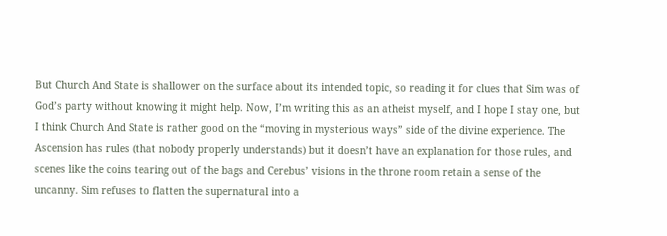But Church And State is shallower on the surface about its intended topic, so reading it for clues that Sim was of God’s party without knowing it might help. Now, I’m writing this as an atheist myself, and I hope I stay one, but I think Church And State is rather good on the “moving in mysterious ways” side of the divine experience. The Ascension has rules (that nobody properly understands) but it doesn’t have an explanation for those rules, and scenes like the coins tearing out of the bags and Cerebus’ visions in the throne room retain a sense of the uncanny. Sim refuses to flatten the supernatural into a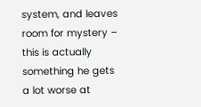system, and leaves room for mystery – this is actually something he gets a lot worse at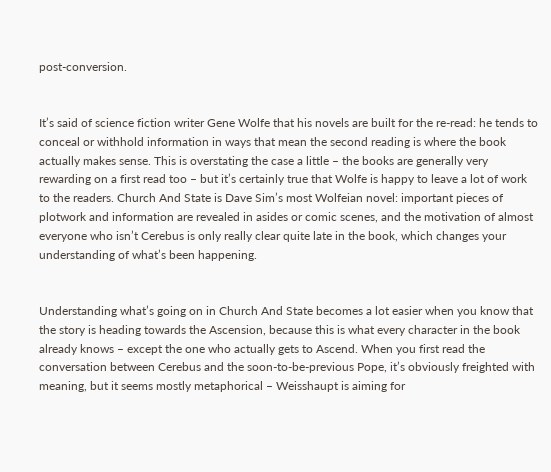post-conversion.


It’s said of science fiction writer Gene Wolfe that his novels are built for the re-read: he tends to conceal or withhold information in ways that mean the second reading is where the book actually makes sense. This is overstating the case a little – the books are generally very rewarding on a first read too – but it’s certainly true that Wolfe is happy to leave a lot of work to the readers. Church And State is Dave Sim’s most Wolfeian novel: important pieces of plotwork and information are revealed in asides or comic scenes, and the motivation of almost everyone who isn’t Cerebus is only really clear quite late in the book, which changes your understanding of what’s been happening.


Understanding what’s going on in Church And State becomes a lot easier when you know that the story is heading towards the Ascension, because this is what every character in the book already knows – except the one who actually gets to Ascend. When you first read the conversation between Cerebus and the soon-to-be-previous Pope, it’s obviously freighted with meaning, but it seems mostly metaphorical – Weisshaupt is aiming for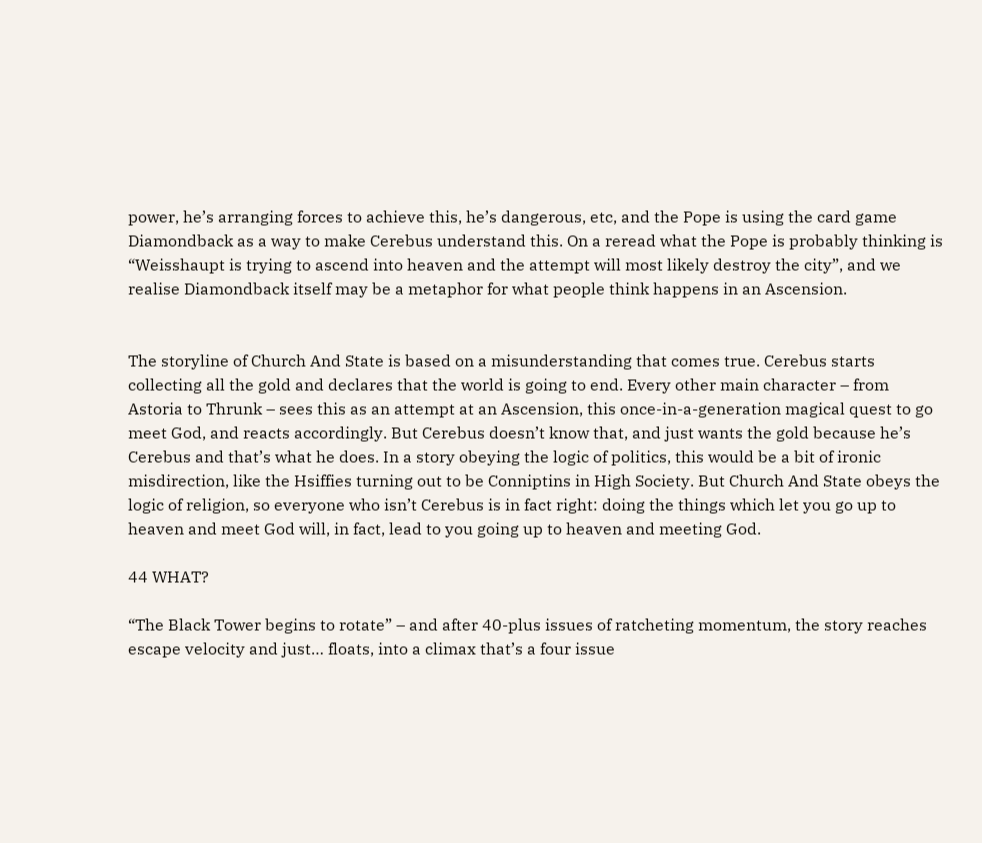power, he’s arranging forces to achieve this, he’s dangerous, etc, and the Pope is using the card game Diamondback as a way to make Cerebus understand this. On a reread what the Pope is probably thinking is “Weisshaupt is trying to ascend into heaven and the attempt will most likely destroy the city”, and we realise Diamondback itself may be a metaphor for what people think happens in an Ascension.


The storyline of Church And State is based on a misunderstanding that comes true. Cerebus starts collecting all the gold and declares that the world is going to end. Every other main character – from Astoria to Thrunk – sees this as an attempt at an Ascension, this once-in-a-generation magical quest to go meet God, and reacts accordingly. But Cerebus doesn’t know that, and just wants the gold because he’s Cerebus and that’s what he does. In a story obeying the logic of politics, this would be a bit of ironic misdirection, like the Hsiffies turning out to be Conniptins in High Society. But Church And State obeys the logic of religion, so everyone who isn’t Cerebus is in fact right: doing the things which let you go up to heaven and meet God will, in fact, lead to you going up to heaven and meeting God.

44 WHAT?

“The Black Tower begins to rotate” – and after 40-plus issues of ratcheting momentum, the story reaches escape velocity and just… floats, into a climax that’s a four issue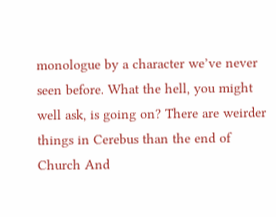monologue by a character we’ve never seen before. What the hell, you might well ask, is going on? There are weirder things in Cerebus than the end of Church And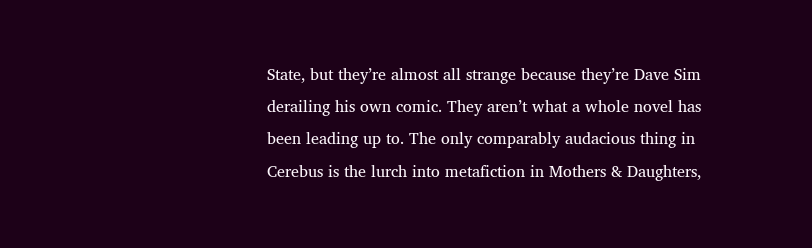State, but they’re almost all strange because they’re Dave Sim derailing his own comic. They aren’t what a whole novel has been leading up to. The only comparably audacious thing in Cerebus is the lurch into metafiction in Mothers & Daughters,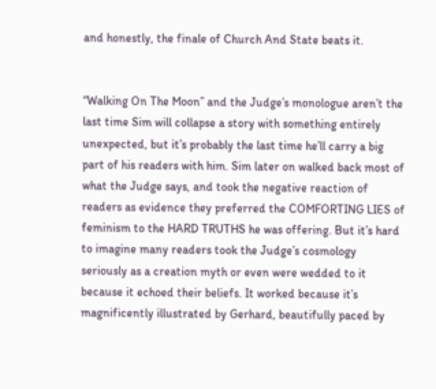and honestly, the finale of Church And State beats it.


“Walking On The Moon” and the Judge’s monologue aren’t the last time Sim will collapse a story with something entirely unexpected, but it’s probably the last time he’ll carry a big part of his readers with him. Sim later on walked back most of what the Judge says, and took the negative reaction of readers as evidence they preferred the COMFORTING LIES of feminism to the HARD TRUTHS he was offering. But it’s hard to imagine many readers took the Judge’s cosmology seriously as a creation myth or even were wedded to it because it echoed their beliefs. It worked because it’s magnificently illustrated by Gerhard, beautifully paced by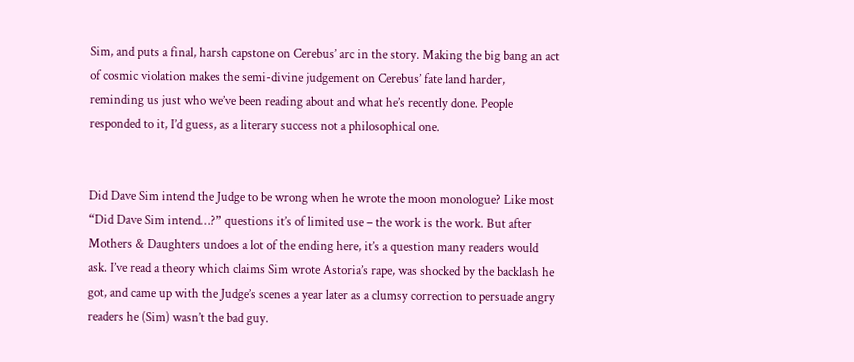Sim, and puts a final, harsh capstone on Cerebus’ arc in the story. Making the big bang an act of cosmic violation makes the semi-divine judgement on Cerebus’ fate land harder, reminding us just who we’ve been reading about and what he’s recently done. People responded to it, I’d guess, as a literary success not a philosophical one.


Did Dave Sim intend the Judge to be wrong when he wrote the moon monologue? Like most “Did Dave Sim intend…?” questions it’s of limited use – the work is the work. But after Mothers & Daughters undoes a lot of the ending here, it’s a question many readers would ask. I’ve read a theory which claims Sim wrote Astoria’s rape, was shocked by the backlash he got, and came up with the Judge’s scenes a year later as a clumsy correction to persuade angry readers he (Sim) wasn’t the bad guy.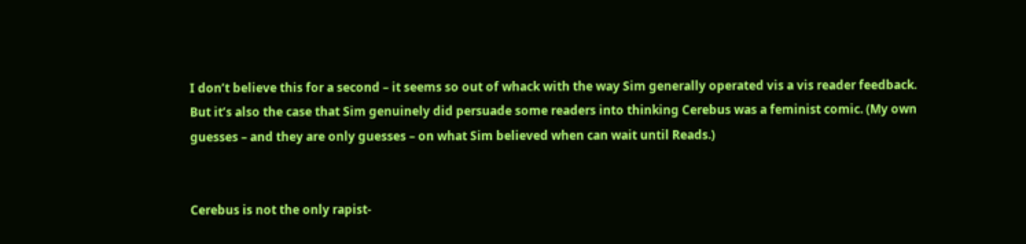I don’t believe this for a second – it seems so out of whack with the way Sim generally operated vis a vis reader feedback. But it’s also the case that Sim genuinely did persuade some readers into thinking Cerebus was a feminist comic. (My own guesses – and they are only guesses – on what Sim believed when can wait until Reads.)


Cerebus is not the only rapist-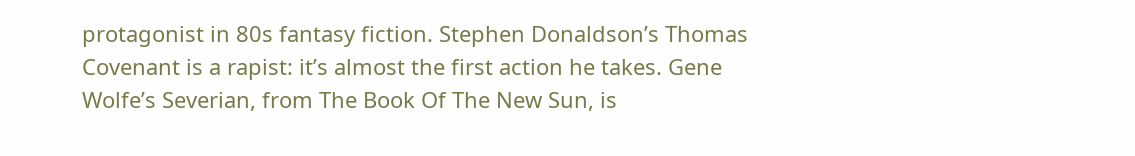protagonist in 80s fantasy fiction. Stephen Donaldson’s Thomas Covenant is a rapist: it’s almost the first action he takes. Gene Wolfe’s Severian, from The Book Of The New Sun, is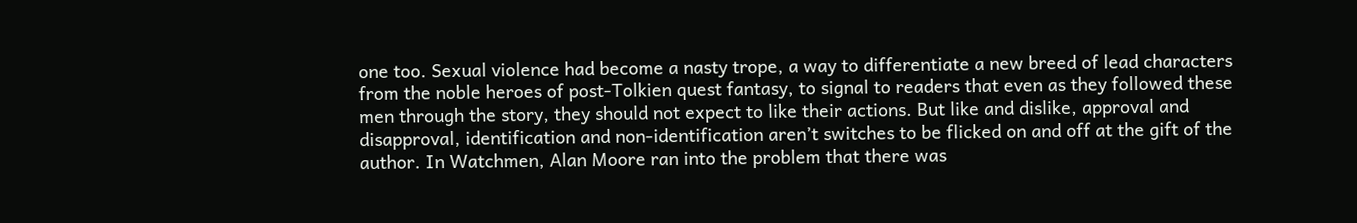one too. Sexual violence had become a nasty trope, a way to differentiate a new breed of lead characters from the noble heroes of post-Tolkien quest fantasy, to signal to readers that even as they followed these men through the story, they should not expect to like their actions. But like and dislike, approval and disapproval, identification and non-identification aren’t switches to be flicked on and off at the gift of the author. In Watchmen, Alan Moore ran into the problem that there was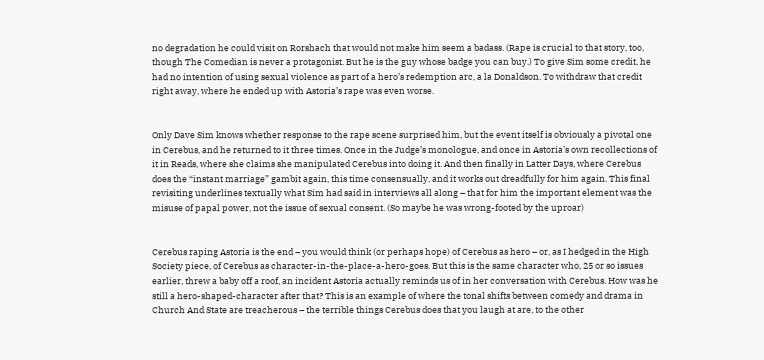no degradation he could visit on Rorshach that would not make him seem a badass. (Rape is crucial to that story, too, though The Comedian is never a protagonist. But he is the guy whose badge you can buy.) To give Sim some credit, he had no intention of using sexual violence as part of a hero’s redemption arc, a la Donaldson. To withdraw that credit right away, where he ended up with Astoria’s rape was even worse.


Only Dave Sim knows whether response to the rape scene surprised him, but the event itself is obviously a pivotal one in Cerebus, and he returned to it three times. Once in the Judge’s monologue, and once in Astoria’s own recollections of it in Reads, where she claims she manipulated Cerebus into doing it. And then finally in Latter Days, where Cerebus does the “instant marriage” gambit again, this time consensually, and it works out dreadfully for him again. This final revisiting underlines textually what Sim had said in interviews all along – that for him the important element was the misuse of papal power, not the issue of sexual consent. (So maybe he was wrong-footed by the uproar)


Cerebus raping Astoria is the end – you would think (or perhaps hope) of Cerebus as hero – or, as I hedged in the High Society piece, of Cerebus as character-in-the-place-a-hero-goes. But this is the same character who, 25 or so issues earlier, threw a baby off a roof, an incident Astoria actually reminds us of in her conversation with Cerebus. How was he still a hero-shaped-character after that? This is an example of where the tonal shifts between comedy and drama in Church And State are treacherous – the terrible things Cerebus does that you laugh at are, to the other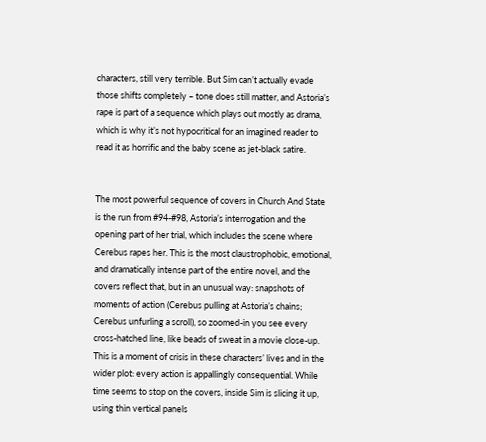characters, still very terrible. But Sim can’t actually evade those shifts completely – tone does still matter, and Astoria’s rape is part of a sequence which plays out mostly as drama, which is why it’s not hypocritical for an imagined reader to read it as horrific and the baby scene as jet-black satire.


The most powerful sequence of covers in Church And State is the run from #94-#98, Astoria’s interrogation and the opening part of her trial, which includes the scene where Cerebus rapes her. This is the most claustrophobic, emotional, and dramatically intense part of the entire novel, and the covers reflect that, but in an unusual way: snapshots of moments of action (Cerebus pulling at Astoria’s chains; Cerebus unfurling a scroll), so zoomed-in you see every cross-hatched line, like beads of sweat in a movie close-up. This is a moment of crisis in these characters’ lives and in the wider plot: every action is appallingly consequential. While time seems to stop on the covers, inside Sim is slicing it up, using thin vertical panels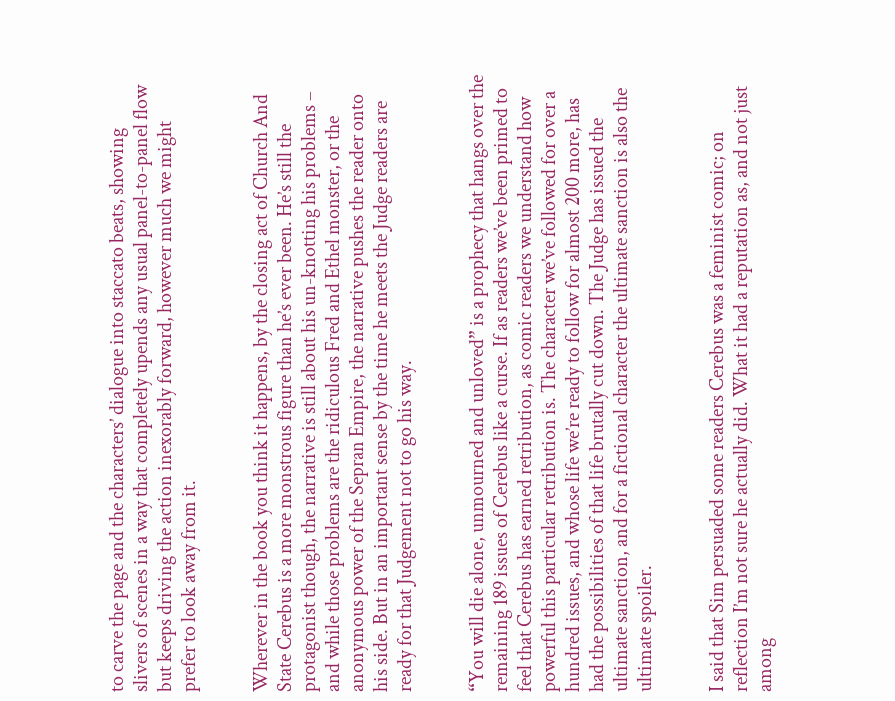to carve the page and the characters’ dialogue into staccato beats, showing slivers of scenes in a way that completely upends any usual panel-to-panel flow but keeps driving the action inexorably forward, however much we might prefer to look away from it.


Wherever in the book you think it happens, by the closing act of Church And State Cerebus is a more monstrous figure than he’s ever been. He’s still the protagonist though, the narrative is still about his un-knotting his problems – and while those problems are the ridiculous Fred and Ethel monster, or the anonymous power of the Sepran Empire, the narrative pushes the reader onto his side. But in an important sense by the time he meets the Judge readers are ready for that Judgement not to go his way.


“You will die alone, unmourned and unloved” is a prophecy that hangs over the remaining 189 issues of Cerebus like a curse. If as readers we’ve been primed to feel that Cerebus has earned retribution, as comic readers we understand how powerful this particular retribution is. The character we’ve followed for over a hundred issues, and whose life we’re ready to follow for almost 200 more, has had the possibilities of that life brutally cut down. The Judge has issued the ultimate sanction, and for a fictional character the ultimate sanction is also the ultimate spoiler.


I said that Sim persuaded some readers Cerebus was a feminist comic; on reflection I’m not sure he actually did. What it had a reputation as, and not just among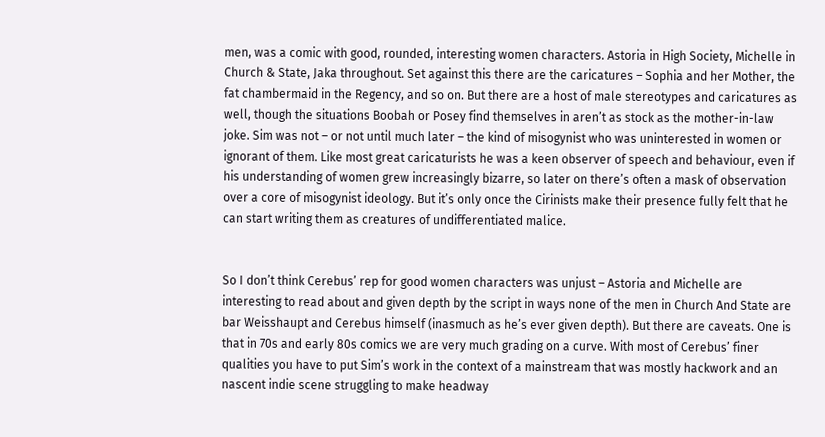men, was a comic with good, rounded, interesting women characters. Astoria in High Society, Michelle in Church & State, Jaka throughout. Set against this there are the caricatures – Sophia and her Mother, the fat chambermaid in the Regency, and so on. But there are a host of male stereotypes and caricatures as well, though the situations Boobah or Posey find themselves in aren’t as stock as the mother-in-law joke. Sim was not – or not until much later – the kind of misogynist who was uninterested in women or ignorant of them. Like most great caricaturists he was a keen observer of speech and behaviour, even if his understanding of women grew increasingly bizarre, so later on there’s often a mask of observation over a core of misogynist ideology. But it’s only once the Cirinists make their presence fully felt that he can start writing them as creatures of undifferentiated malice.


So I don’t think Cerebus’ rep for good women characters was unjust – Astoria and Michelle are interesting to read about and given depth by the script in ways none of the men in Church And State are bar Weisshaupt and Cerebus himself (inasmuch as he’s ever given depth). But there are caveats. One is that in 70s and early 80s comics we are very much grading on a curve. With most of Cerebus’ finer qualities you have to put Sim’s work in the context of a mainstream that was mostly hackwork and an nascent indie scene struggling to make headway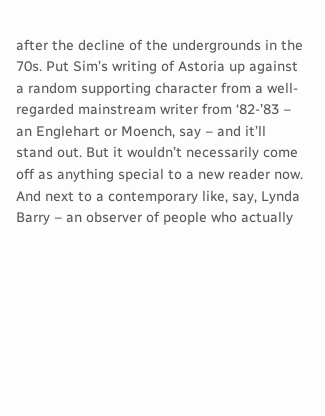after the decline of the undergrounds in the 70s. Put Sim’s writing of Astoria up against a random supporting character from a well-regarded mainstream writer from ‘82-’83 – an Englehart or Moench, say – and it’ll stand out. But it wouldn’t necessarily come off as anything special to a new reader now. And next to a contemporary like, say, Lynda Barry – an observer of people who actually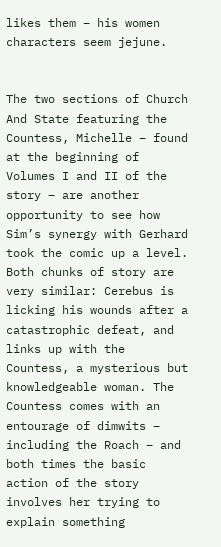likes them – his women characters seem jejune.


The two sections of Church And State featuring the Countess, Michelle – found at the beginning of Volumes I and II of the story – are another opportunity to see how Sim’s synergy with Gerhard took the comic up a level. Both chunks of story are very similar: Cerebus is licking his wounds after a catastrophic defeat, and links up with the Countess, a mysterious but knowledgeable woman. The Countess comes with an entourage of dimwits – including the Roach – and both times the basic action of the story involves her trying to explain something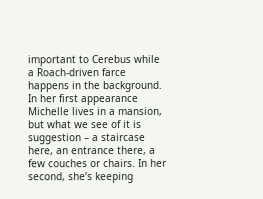important to Cerebus while a Roach-driven farce happens in the background. In her first appearance Michelle lives in a mansion, but what we see of it is suggestion – a staircase here, an entrance there, a few couches or chairs. In her second, she’s keeping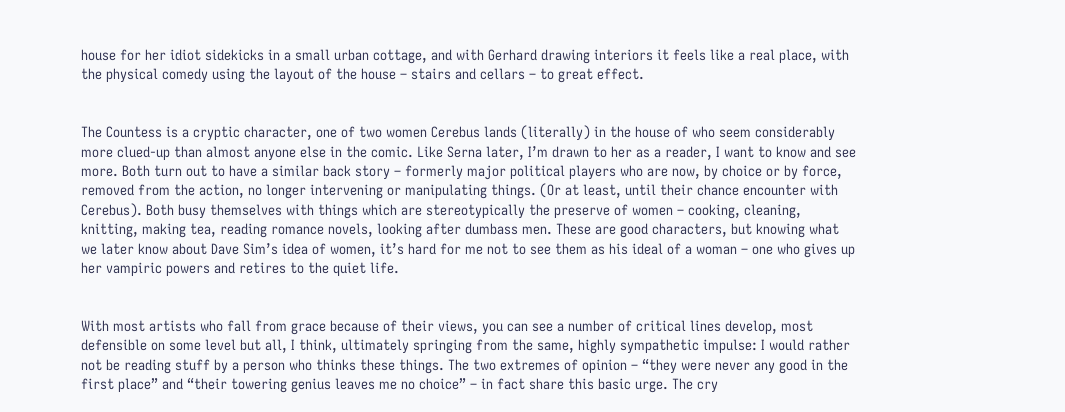house for her idiot sidekicks in a small urban cottage, and with Gerhard drawing interiors it feels like a real place, with the physical comedy using the layout of the house – stairs and cellars – to great effect.


The Countess is a cryptic character, one of two women Cerebus lands (literally) in the house of who seem considerably more clued-up than almost anyone else in the comic. Like Serna later, I’m drawn to her as a reader, I want to know and see more. Both turn out to have a similar back story – formerly major political players who are now, by choice or by force, removed from the action, no longer intervening or manipulating things. (Or at least, until their chance encounter with Cerebus). Both busy themselves with things which are stereotypically the preserve of women – cooking, cleaning, knitting, making tea, reading romance novels, looking after dumbass men. These are good characters, but knowing what we later know about Dave Sim’s idea of women, it’s hard for me not to see them as his ideal of a woman – one who gives up her vampiric powers and retires to the quiet life.


With most artists who fall from grace because of their views, you can see a number of critical lines develop, most defensible on some level but all, I think, ultimately springing from the same, highly sympathetic impulse: I would rather not be reading stuff by a person who thinks these things. The two extremes of opinion – “they were never any good in the first place” and “their towering genius leaves me no choice” – in fact share this basic urge. The cry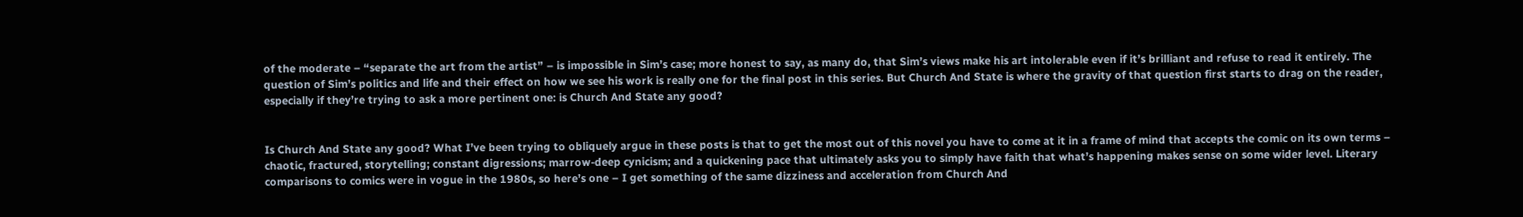of the moderate – “separate the art from the artist” – is impossible in Sim’s case; more honest to say, as many do, that Sim’s views make his art intolerable even if it’s brilliant and refuse to read it entirely. The question of Sim’s politics and life and their effect on how we see his work is really one for the final post in this series. But Church And State is where the gravity of that question first starts to drag on the reader, especially if they’re trying to ask a more pertinent one: is Church And State any good?


Is Church And State any good? What I’ve been trying to obliquely argue in these posts is that to get the most out of this novel you have to come at it in a frame of mind that accepts the comic on its own terms – chaotic, fractured, storytelling; constant digressions; marrow-deep cynicism; and a quickening pace that ultimately asks you to simply have faith that what’s happening makes sense on some wider level. Literary comparisons to comics were in vogue in the 1980s, so here’s one – I get something of the same dizziness and acceleration from Church And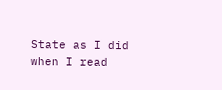State as I did when I read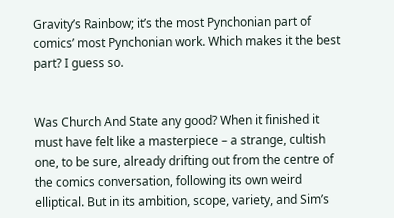Gravity’s Rainbow; it’s the most Pynchonian part of comics’ most Pynchonian work. Which makes it the best part? I guess so.


Was Church And State any good? When it finished it must have felt like a masterpiece – a strange, cultish one, to be sure, already drifting out from the centre of the comics conversation, following its own weird elliptical. But in its ambition, scope, variety, and Sim’s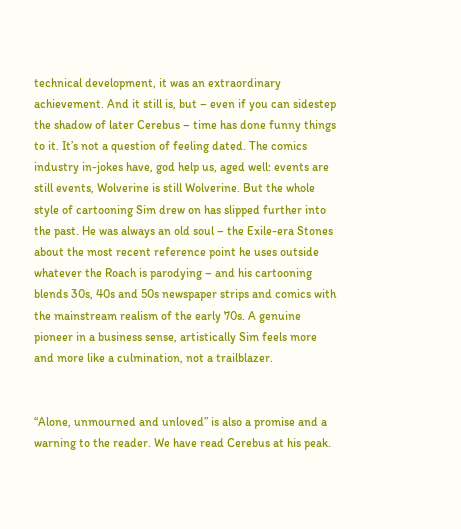technical development, it was an extraordinary achievement. And it still is, but – even if you can sidestep the shadow of later Cerebus – time has done funny things to it. It’s not a question of feeling dated. The comics industry in-jokes have, god help us, aged well: events are still events, Wolverine is still Wolverine. But the whole style of cartooning Sim drew on has slipped further into the past. He was always an old soul – the Exile-era Stones about the most recent reference point he uses outside whatever the Roach is parodying – and his cartooning blends 30s, 40s and 50s newspaper strips and comics with the mainstream realism of the early 70s. A genuine pioneer in a business sense, artistically Sim feels more and more like a culmination, not a trailblazer.


“Alone, unmourned and unloved” is also a promise and a warning to the reader. We have read Cerebus at his peak.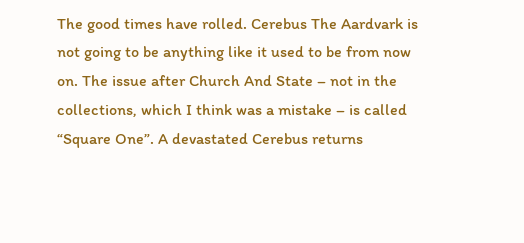The good times have rolled. Cerebus The Aardvark is not going to be anything like it used to be from now on. The issue after Church And State – not in the collections, which I think was a mistake – is called “Square One”. A devastated Cerebus returns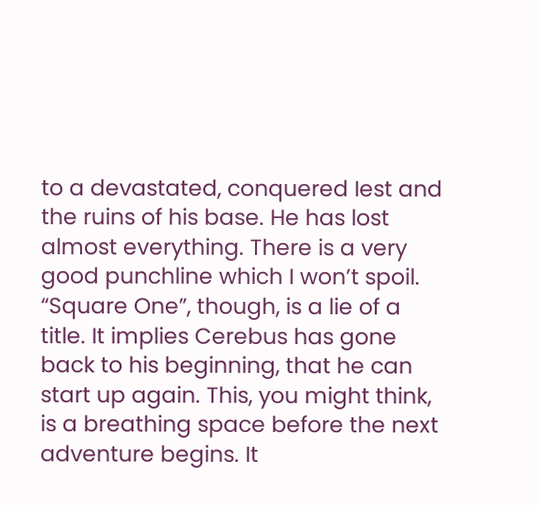to a devastated, conquered Iest and the ruins of his base. He has lost almost everything. There is a very good punchline which I won’t spoil. “Square One”, though, is a lie of a title. It implies Cerebus has gone back to his beginning, that he can start up again. This, you might think, is a breathing space before the next adventure begins. It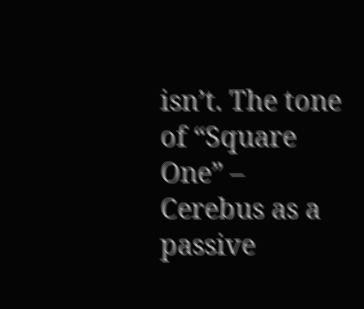isn’t. The tone of “Square One” – Cerebus as a passive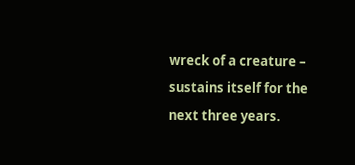wreck of a creature – sustains itself for the next three years.